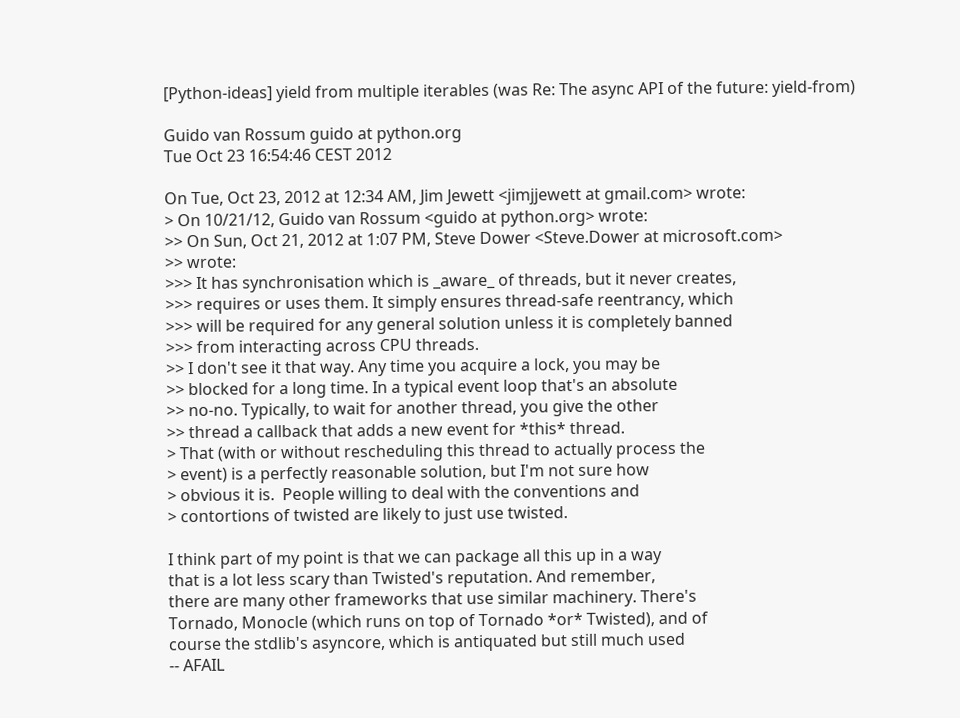[Python-ideas] yield from multiple iterables (was Re: The async API of the future: yield-from)

Guido van Rossum guido at python.org
Tue Oct 23 16:54:46 CEST 2012

On Tue, Oct 23, 2012 at 12:34 AM, Jim Jewett <jimjjewett at gmail.com> wrote:
> On 10/21/12, Guido van Rossum <guido at python.org> wrote:
>> On Sun, Oct 21, 2012 at 1:07 PM, Steve Dower <Steve.Dower at microsoft.com>
>> wrote:
>>> It has synchronisation which is _aware_ of threads, but it never creates,
>>> requires or uses them. It simply ensures thread-safe reentrancy, which
>>> will be required for any general solution unless it is completely banned
>>> from interacting across CPU threads.
>> I don't see it that way. Any time you acquire a lock, you may be
>> blocked for a long time. In a typical event loop that's an absolute
>> no-no. Typically, to wait for another thread, you give the other
>> thread a callback that adds a new event for *this* thread.
> That (with or without rescheduling this thread to actually process the
> event) is a perfectly reasonable solution, but I'm not sure how
> obvious it is.  People willing to deal with the conventions and
> contortions of twisted are likely to just use twisted.

I think part of my point is that we can package all this up in a way
that is a lot less scary than Twisted's reputation. And remember,
there are many other frameworks that use similar machinery. There's
Tornado, Monocle (which runs on top of Tornado *or* Twisted), and of
course the stdlib's asyncore, which is antiquated but still much used
-- AFAIL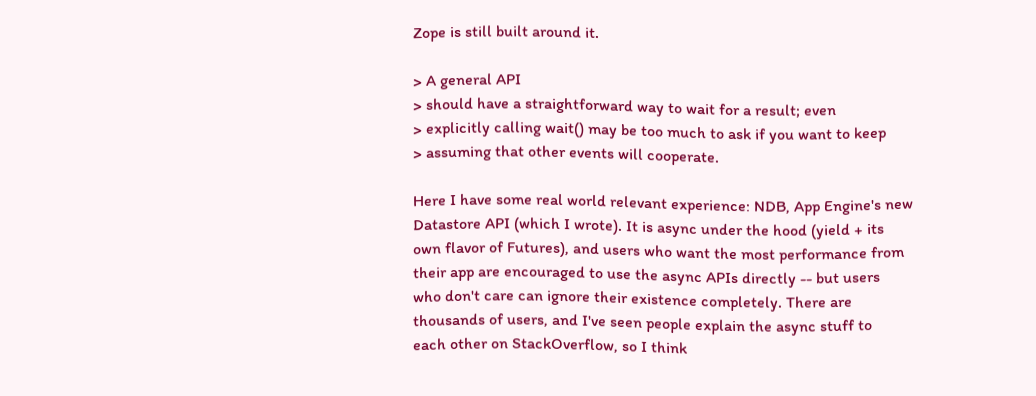Zope is still built around it.

> A general API
> should have a straightforward way to wait for a result; even
> explicitly calling wait() may be too much to ask if you want to keep
> assuming that other events will cooperate.

Here I have some real world relevant experience: NDB, App Engine's new
Datastore API (which I wrote). It is async under the hood (yield + its
own flavor of Futures), and users who want the most performance from
their app are encouraged to use the async APIs directly -- but users
who don't care can ignore their existence completely. There are
thousands of users, and I've seen people explain the async stuff to
each other on StackOverflow, so I think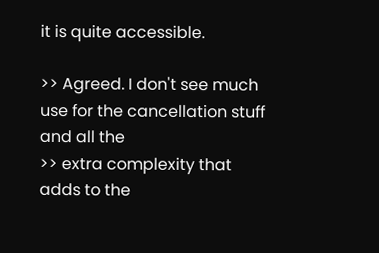it is quite accessible.

>> Agreed. I don't see much use for the cancellation stuff and all the
>> extra complexity that adds to the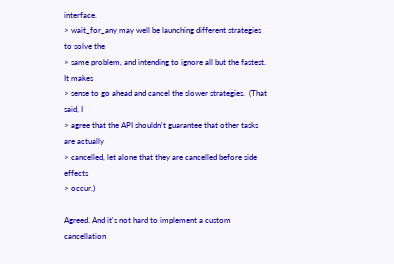interface.
> wait_for_any may well be launching different strategies to solve the
> same problem, and intending to ignore all but the fastest.  It makes
> sense to go ahead and cancel the slower strategies.  (That said, I
> agree that the API shouldn't guarantee that other tasks are actually
> cancelled, let alone that they are cancelled before side effects
> occur.)

Agreed. And it's not hard to implement a custom cancellation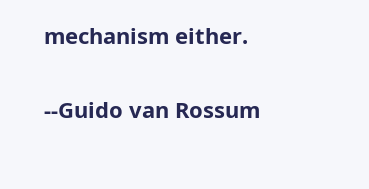mechanism either.

--Guido van Rossum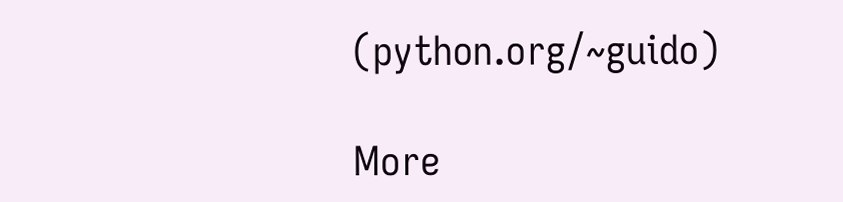(python.org/~guido)

More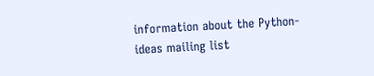information about the Python-ideas mailing list